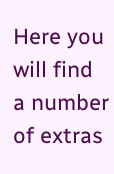Here you will find a number of extras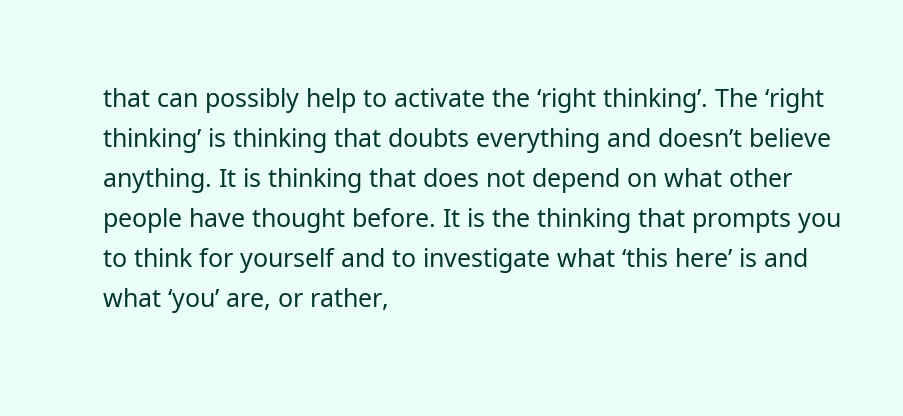that can possibly help to activate the ‘right thinking’. The ‘right thinking’ is thinking that doubts everything and doesn’t believe anything. It is thinking that does not depend on what other people have thought before. It is the thinking that prompts you to think for yourself and to investigate what ‘this here’ is and what ‘you’ are, or rather,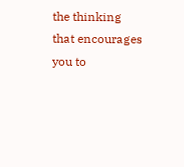the thinking that encourages you to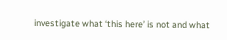investigate what ‘this here’ is not and what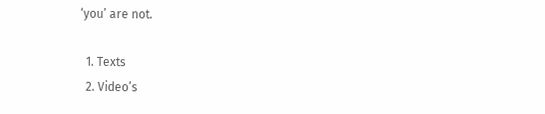‘you’ are not.

  1. Texts
  2. Video’s